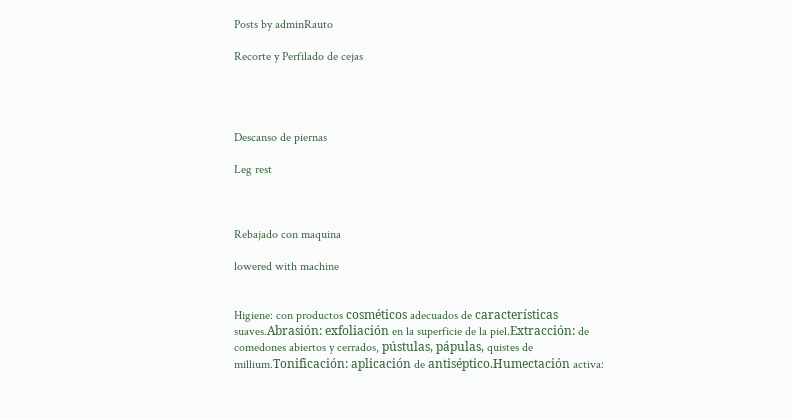Posts by adminRauto

Recorte y Perfilado de cejas




Descanso de piernas

Leg rest



Rebajado con maquina

lowered with machine


Higiene: con productos cosméticos adecuados de características suaves.Abrasión: exfoliación en la superficie de la piel.Extracción: de comedones abiertos y cerrados, pústulas, pápulas, quistes de millium.Tonificación: aplicación de antiséptico.Humectación activa: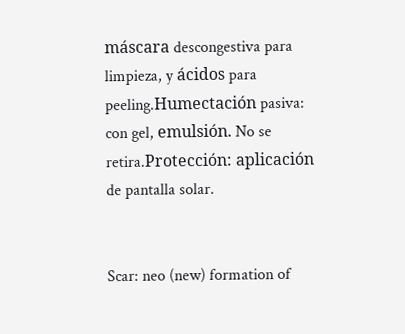máscara descongestiva para limpieza, y ácidos para peeling.Humectación pasiva: con gel, emulsión. No se retira.Protección: aplicación de pantalla solar.


Scar: neo (new) formation of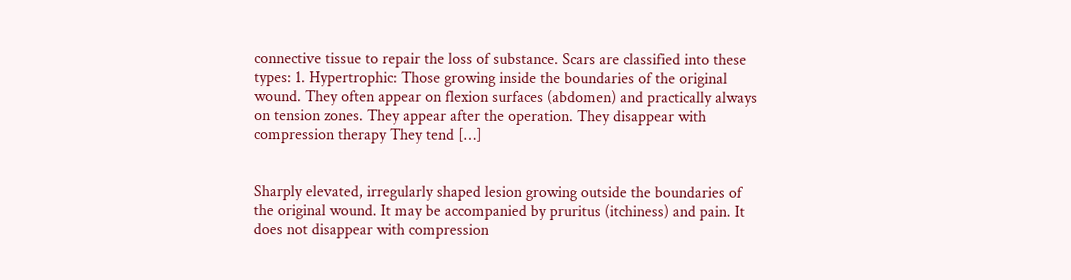connective tissue to repair the loss of substance. Scars are classified into these types: 1. Hypertrophic: Those growing inside the boundaries of the original wound. They often appear on flexion surfaces (abdomen) and practically always on tension zones. They appear after the operation. They disappear with compression therapy They tend […]


Sharply elevated, irregularly shaped lesion growing outside the boundaries of the original wound. It may be accompanied by pruritus (itchiness) and pain. It does not disappear with compression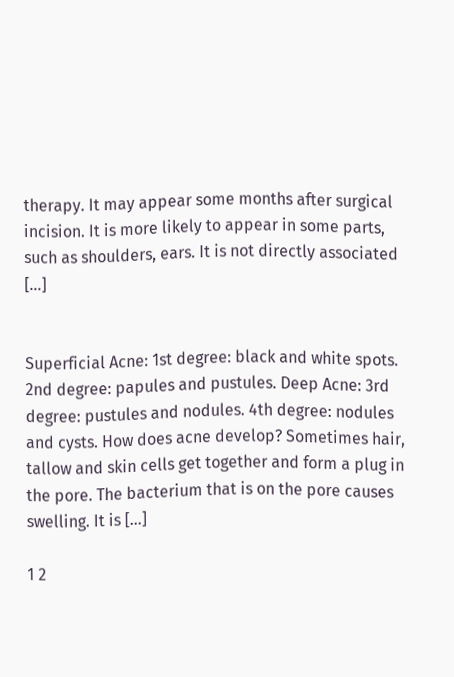therapy. It may appear some months after surgical incision. It is more likely to appear in some parts, such as shoulders, ears. It is not directly associated […]


Superficial Acne: 1st degree: black and white spots. 2nd degree: papules and pustules. Deep Acne: 3rd degree: pustules and nodules. 4th degree: nodules and cysts. How does acne develop? Sometimes hair, tallow and skin cells get together and form a plug in the pore. The bacterium that is on the pore causes swelling. It is […]

1 2